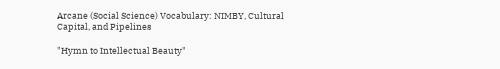Arcane (Social Science) Vocabulary: NIMBY, Cultural Capital, and Pipelines

"Hymn to Intellectual Beauty"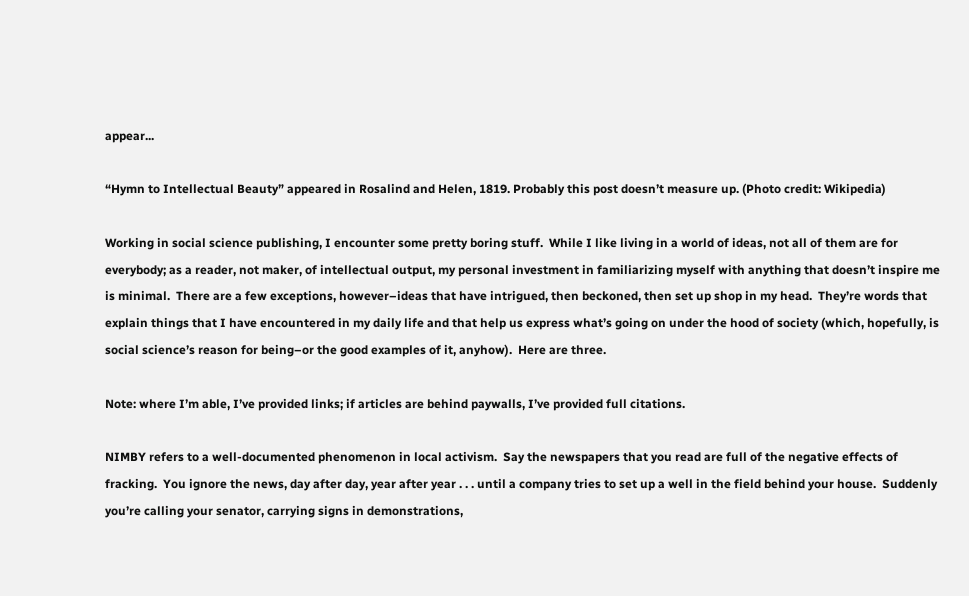appear...

“Hymn to Intellectual Beauty” appeared in Rosalind and Helen, 1819. Probably this post doesn’t measure up. (Photo credit: Wikipedia)

Working in social science publishing, I encounter some pretty boring stuff.  While I like living in a world of ideas, not all of them are for everybody; as a reader, not maker, of intellectual output, my personal investment in familiarizing myself with anything that doesn’t inspire me is minimal.  There are a few exceptions, however–ideas that have intrigued, then beckoned, then set up shop in my head.  They’re words that explain things that I have encountered in my daily life and that help us express what’s going on under the hood of society (which, hopefully, is social science’s reason for being–or the good examples of it, anyhow).  Here are three.

Note: where I’m able, I’ve provided links; if articles are behind paywalls, I’ve provided full citations.

NIMBY refers to a well-documented phenomenon in local activism.  Say the newspapers that you read are full of the negative effects of fracking.  You ignore the news, day after day, year after year . . . until a company tries to set up a well in the field behind your house.  Suddenly you’re calling your senator, carrying signs in demonstrations,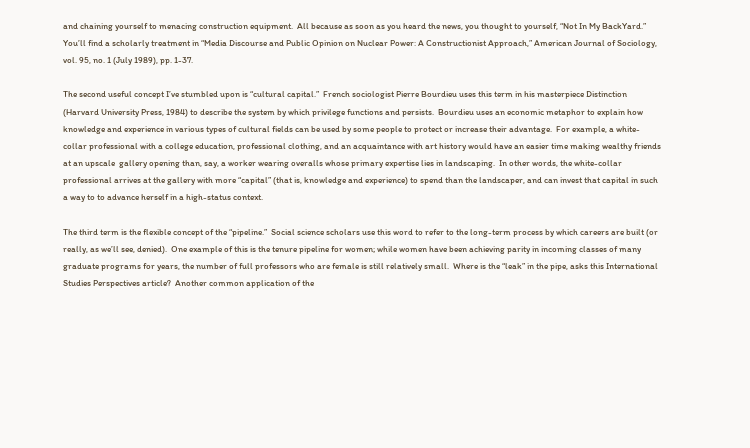and chaining yourself to menacing construction equipment.  All because as soon as you heard the news, you thought to yourself, “Not In My BackYard.”  You’ll find a scholarly treatment in “Media Discourse and Public Opinion on Nuclear Power: A Constructionist Approach,” American Journal of Sociology, vol. 95, no. 1 (July 1989), pp. 1-37.

The second useful concept I’ve stumbled upon is “cultural capital.”  French sociologist Pierre Bourdieu uses this term in his masterpiece Distinction (Harvard University Press, 1984) to describe the system by which privilege functions and persists.  Bourdieu uses an economic metaphor to explain how knowledge and experience in various types of cultural fields can be used by some people to protect or increase their advantage.  For example, a white-collar professional with a college education, professional clothing, and an acquaintance with art history would have an easier time making wealthy friends at an upscale  gallery opening than, say, a worker wearing overalls whose primary expertise lies in landscaping.  In other words, the white-collar professional arrives at the gallery with more “capital” (that is, knowledge and experience) to spend than the landscaper, and can invest that capital in such a way to to advance herself in a high-status context.

The third term is the flexible concept of the “pipeline.”  Social science scholars use this word to refer to the long-term process by which careers are built (or really, as we’ll see, denied).  One example of this is the tenure pipeline for women; while women have been achieving parity in incoming classes of many graduate programs for years, the number of full professors who are female is still relatively small.  Where is the “leak” in the pipe, asks this International Studies Perspectives article?  Another common application of the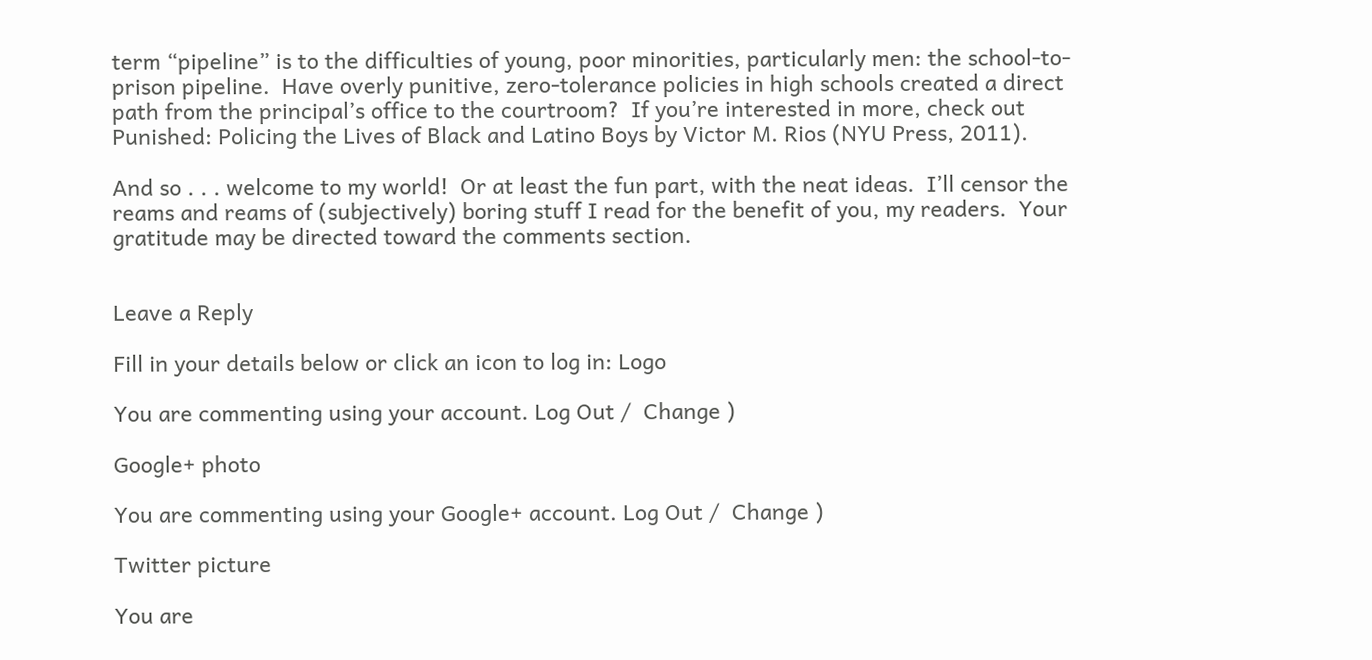term “pipeline” is to the difficulties of young, poor minorities, particularly men: the school-to-prison pipeline.  Have overly punitive, zero-tolerance policies in high schools created a direct path from the principal’s office to the courtroom?  If you’re interested in more, check out  Punished: Policing the Lives of Black and Latino Boys by Victor M. Rios (NYU Press, 2011).

And so . . . welcome to my world!  Or at least the fun part, with the neat ideas.  I’ll censor the reams and reams of (subjectively) boring stuff I read for the benefit of you, my readers.  Your gratitude may be directed toward the comments section.


Leave a Reply

Fill in your details below or click an icon to log in: Logo

You are commenting using your account. Log Out /  Change )

Google+ photo

You are commenting using your Google+ account. Log Out /  Change )

Twitter picture

You are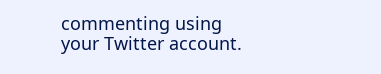commenting using your Twitter account.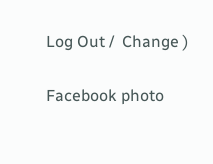Log Out /  Change )

Facebook photo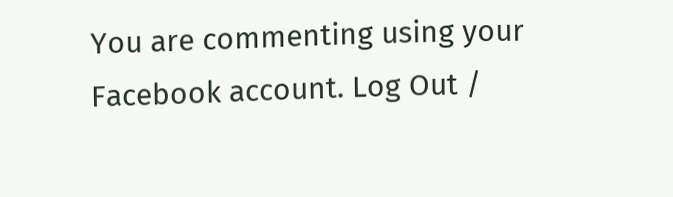You are commenting using your Facebook account. Log Out /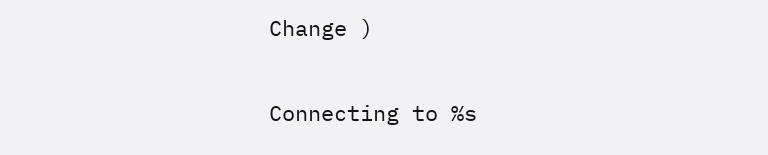Change )


Connecting to %s